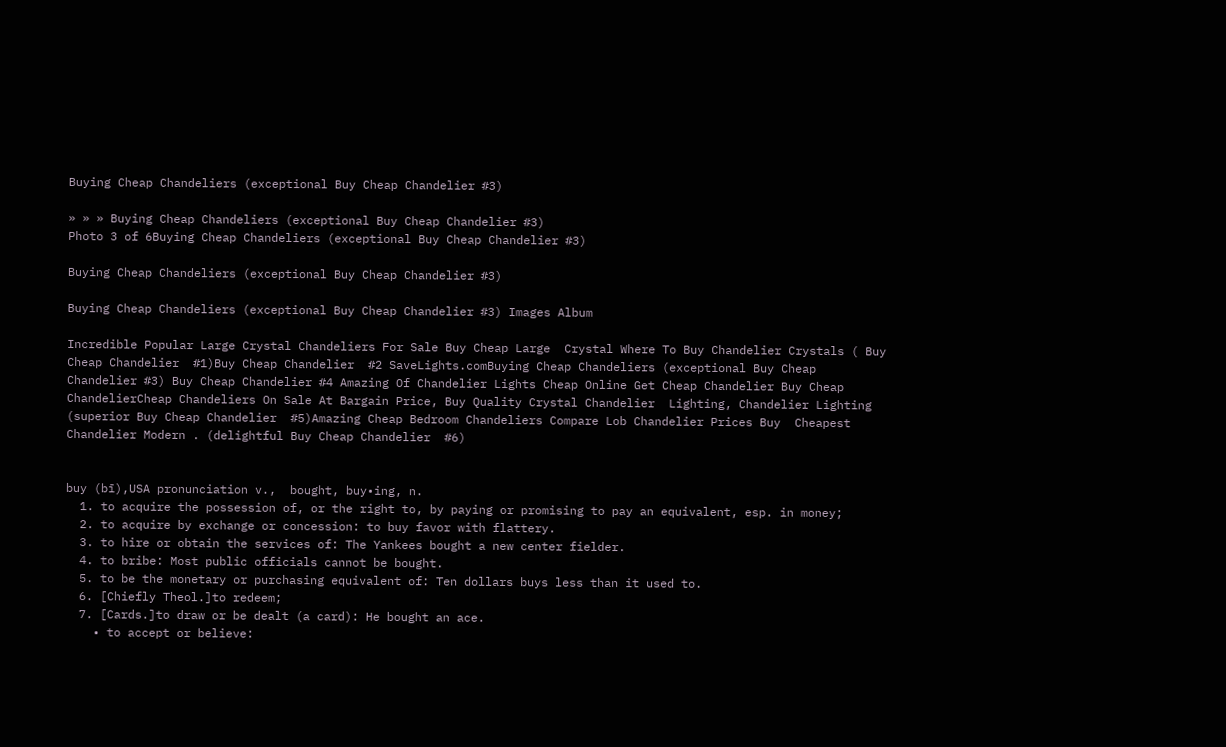Buying Cheap Chandeliers (exceptional Buy Cheap Chandelier #3)

» » » Buying Cheap Chandeliers (exceptional Buy Cheap Chandelier #3)
Photo 3 of 6Buying Cheap Chandeliers (exceptional Buy Cheap Chandelier #3)

Buying Cheap Chandeliers (exceptional Buy Cheap Chandelier #3)

Buying Cheap Chandeliers (exceptional Buy Cheap Chandelier #3) Images Album

Incredible Popular Large Crystal Chandeliers For Sale Buy Cheap Large  Crystal Where To Buy Chandelier Crystals ( Buy Cheap Chandelier  #1)Buy Cheap Chandelier  #2 SaveLights.comBuying Cheap Chandeliers (exceptional Buy Cheap Chandelier #3) Buy Cheap Chandelier #4 Amazing Of Chandelier Lights Cheap Online Get Cheap Chandelier Buy Cheap  ChandelierCheap Chandeliers On Sale At Bargain Price, Buy Quality Crystal Chandelier  Lighting, Chandelier Lighting (superior Buy Cheap Chandelier  #5)Amazing Cheap Bedroom Chandeliers Compare Lob Chandelier Prices Buy  Cheapest Chandelier Modern . (delightful Buy Cheap Chandelier  #6)


buy (bī),USA pronunciation v.,  bought, buy•ing, n.
  1. to acquire the possession of, or the right to, by paying or promising to pay an equivalent, esp. in money;
  2. to acquire by exchange or concession: to buy favor with flattery.
  3. to hire or obtain the services of: The Yankees bought a new center fielder.
  4. to bribe: Most public officials cannot be bought.
  5. to be the monetary or purchasing equivalent of: Ten dollars buys less than it used to.
  6. [Chiefly Theol.]to redeem;
  7. [Cards.]to draw or be dealt (a card): He bought an ace.
    • to accept or believe: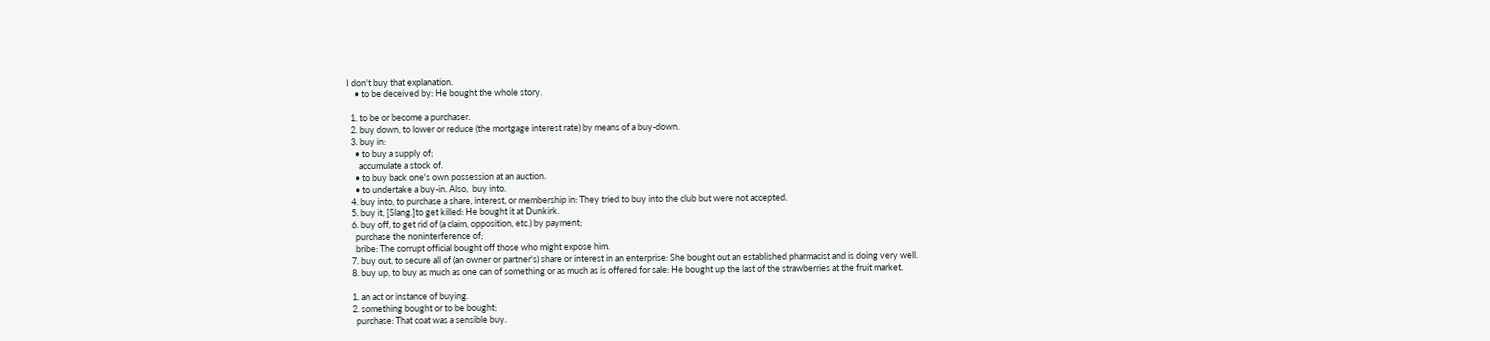I don't buy that explanation.
    • to be deceived by: He bought the whole story.

  1. to be or become a purchaser.
  2. buy down, to lower or reduce (the mortgage interest rate) by means of a buy-down.
  3. buy in:
    • to buy a supply of;
      accumulate a stock of.
    • to buy back one's own possession at an auction.
    • to undertake a buy-in. Also,  buy into.
  4. buy into, to purchase a share, interest, or membership in: They tried to buy into the club but were not accepted.
  5. buy it, [Slang.]to get killed: He bought it at Dunkirk.
  6. buy off, to get rid of (a claim, opposition, etc.) by payment;
    purchase the noninterference of;
    bribe: The corrupt official bought off those who might expose him.
  7. buy out, to secure all of (an owner or partner's) share or interest in an enterprise: She bought out an established pharmacist and is doing very well.
  8. buy up, to buy as much as one can of something or as much as is offered for sale: He bought up the last of the strawberries at the fruit market.

  1. an act or instance of buying.
  2. something bought or to be bought;
    purchase: That coat was a sensible buy.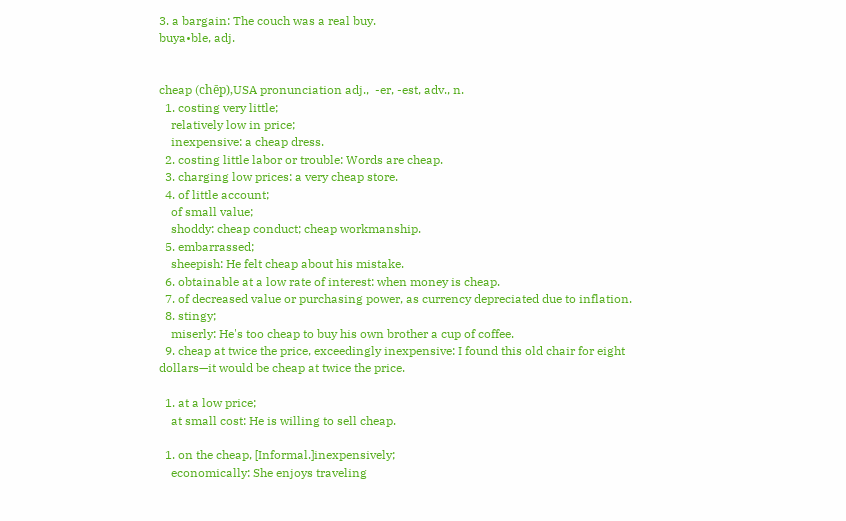3. a bargain: The couch was a real buy.
buya•ble, adj.


cheap (chēp),USA pronunciation adj.,  -er, -est, adv., n.
  1. costing very little;
    relatively low in price;
    inexpensive: a cheap dress.
  2. costing little labor or trouble: Words are cheap.
  3. charging low prices: a very cheap store.
  4. of little account;
    of small value;
    shoddy: cheap conduct; cheap workmanship.
  5. embarrassed;
    sheepish: He felt cheap about his mistake.
  6. obtainable at a low rate of interest: when money is cheap.
  7. of decreased value or purchasing power, as currency depreciated due to inflation.
  8. stingy;
    miserly: He's too cheap to buy his own brother a cup of coffee.
  9. cheap at twice the price, exceedingly inexpensive: I found this old chair for eight dollars—it would be cheap at twice the price.

  1. at a low price;
    at small cost: He is willing to sell cheap.

  1. on the cheap, [Informal.]inexpensively;
    economically: She enjoys traveling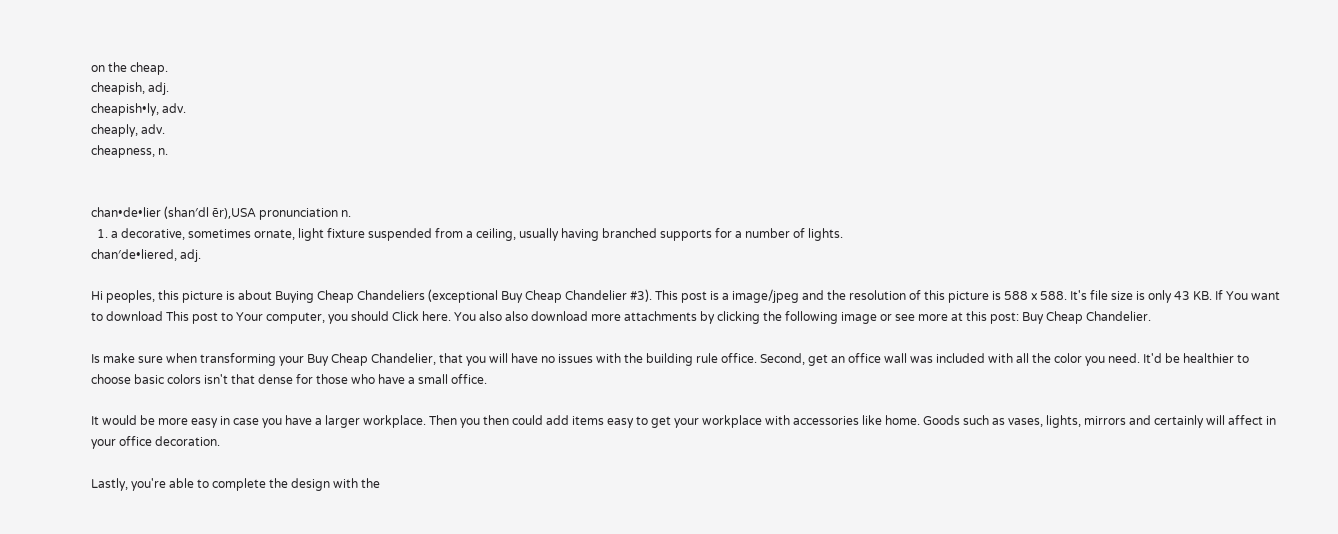on the cheap.
cheapish, adj.
cheapish•ly, adv.
cheaply, adv.
cheapness, n.


chan•de•lier (shan′dl ēr),USA pronunciation n.
  1. a decorative, sometimes ornate, light fixture suspended from a ceiling, usually having branched supports for a number of lights.
chan′de•liered, adj.

Hi peoples, this picture is about Buying Cheap Chandeliers (exceptional Buy Cheap Chandelier #3). This post is a image/jpeg and the resolution of this picture is 588 x 588. It's file size is only 43 KB. If You want to download This post to Your computer, you should Click here. You also also download more attachments by clicking the following image or see more at this post: Buy Cheap Chandelier.

Is make sure when transforming your Buy Cheap Chandelier, that you will have no issues with the building rule office. Second, get an office wall was included with all the color you need. It'd be healthier to choose basic colors isn't that dense for those who have a small office.

It would be more easy in case you have a larger workplace. Then you then could add items easy to get your workplace with accessories like home. Goods such as vases, lights, mirrors and certainly will affect in your office decoration.

Lastly, you're able to complete the design with the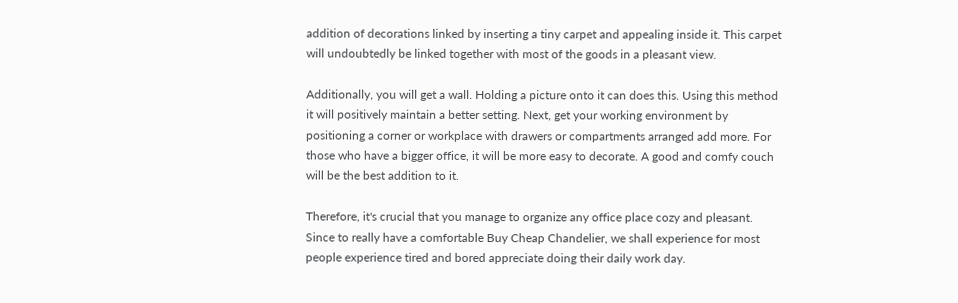addition of decorations linked by inserting a tiny carpet and appealing inside it. This carpet will undoubtedly be linked together with most of the goods in a pleasant view.

Additionally, you will get a wall. Holding a picture onto it can does this. Using this method it will positively maintain a better setting. Next, get your working environment by positioning a corner or workplace with drawers or compartments arranged add more. For those who have a bigger office, it will be more easy to decorate. A good and comfy couch will be the best addition to it.

Therefore, it's crucial that you manage to organize any office place cozy and pleasant. Since to really have a comfortable Buy Cheap Chandelier, we shall experience for most people experience tired and bored appreciate doing their daily work day.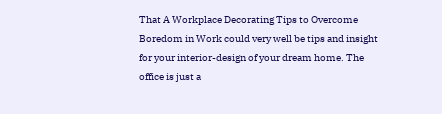That A Workplace Decorating Tips to Overcome Boredom in Work could very well be tips and insight for your interior-design of your dream home. The office is just a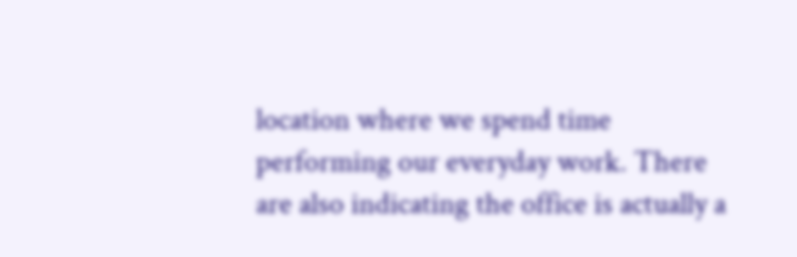location where we spend time performing our everyday work. There are also indicating the office is actually a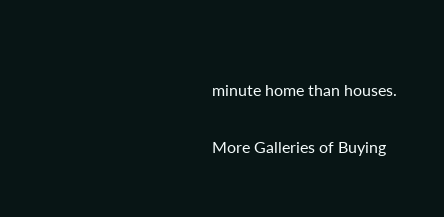minute home than houses.

More Galleries of Buying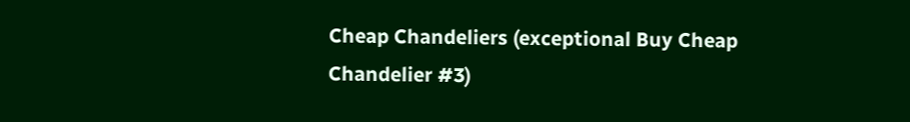Cheap Chandeliers (exceptional Buy Cheap Chandelier #3)